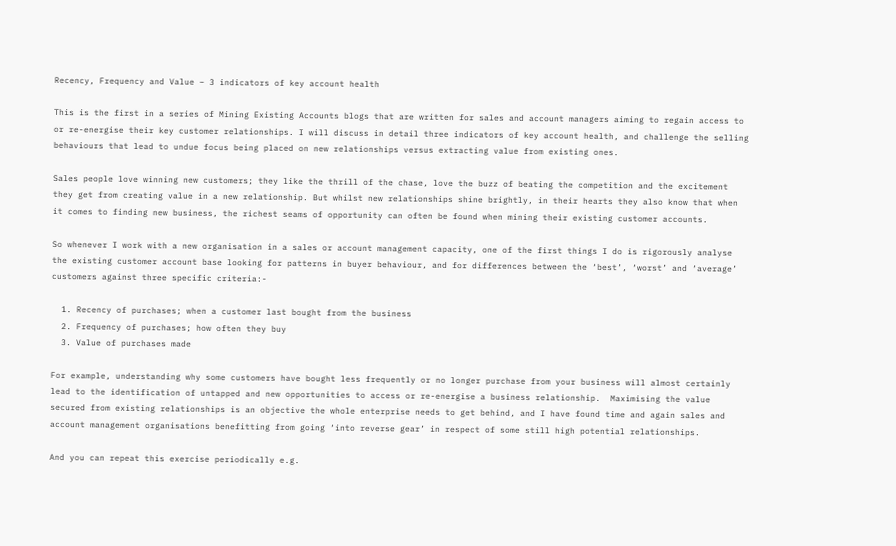Recency, Frequency and Value – 3 indicators of key account health

This is the first in a series of Mining Existing Accounts blogs that are written for sales and account managers aiming to regain access to or re-energise their key customer relationships. I will discuss in detail three indicators of key account health, and challenge the selling behaviours that lead to undue focus being placed on new relationships versus extracting value from existing ones.

Sales people love winning new customers; they like the thrill of the chase, love the buzz of beating the competition and the excitement they get from creating value in a new relationship. But whilst new relationships shine brightly, in their hearts they also know that when it comes to finding new business, the richest seams of opportunity can often be found when mining their existing customer accounts.

So whenever I work with a new organisation in a sales or account management capacity, one of the first things I do is rigorously analyse the existing customer account base looking for patterns in buyer behaviour, and for differences between the ‘best’, ‘worst’ and ‘average’ customers against three specific criteria:-

  1. Recency of purchases; when a customer last bought from the business
  2. Frequency of purchases; how often they buy
  3. Value of purchases made

For example, understanding why some customers have bought less frequently or no longer purchase from your business will almost certainly lead to the identification of untapped and new opportunities to access or re-energise a business relationship.  Maximising the value secured from existing relationships is an objective the whole enterprise needs to get behind, and I have found time and again sales and account management organisations benefitting from going ‘into reverse gear’ in respect of some still high potential relationships.

And you can repeat this exercise periodically e.g.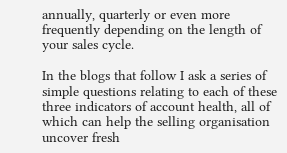annually, quarterly or even more frequently depending on the length of your sales cycle.

In the blogs that follow I ask a series of simple questions relating to each of these three indicators of account health, all of which can help the selling organisation uncover fresh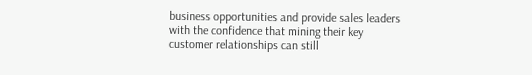business opportunities and provide sales leaders with the confidence that mining their key customer relationships can still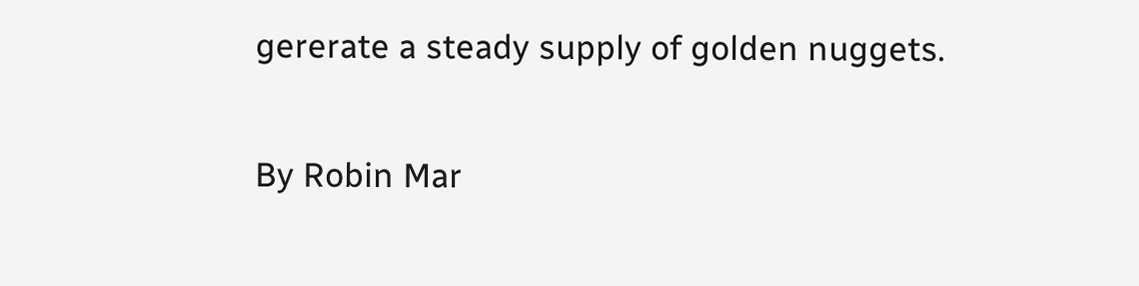gererate a steady supply of golden nuggets.

By Robin Mar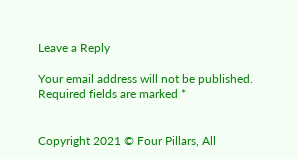Leave a Reply

Your email address will not be published. Required fields are marked *


Copyright 2021 © Four Pillars, All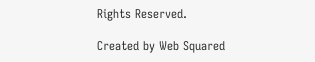Rights Reserved.

Created by Web Squared